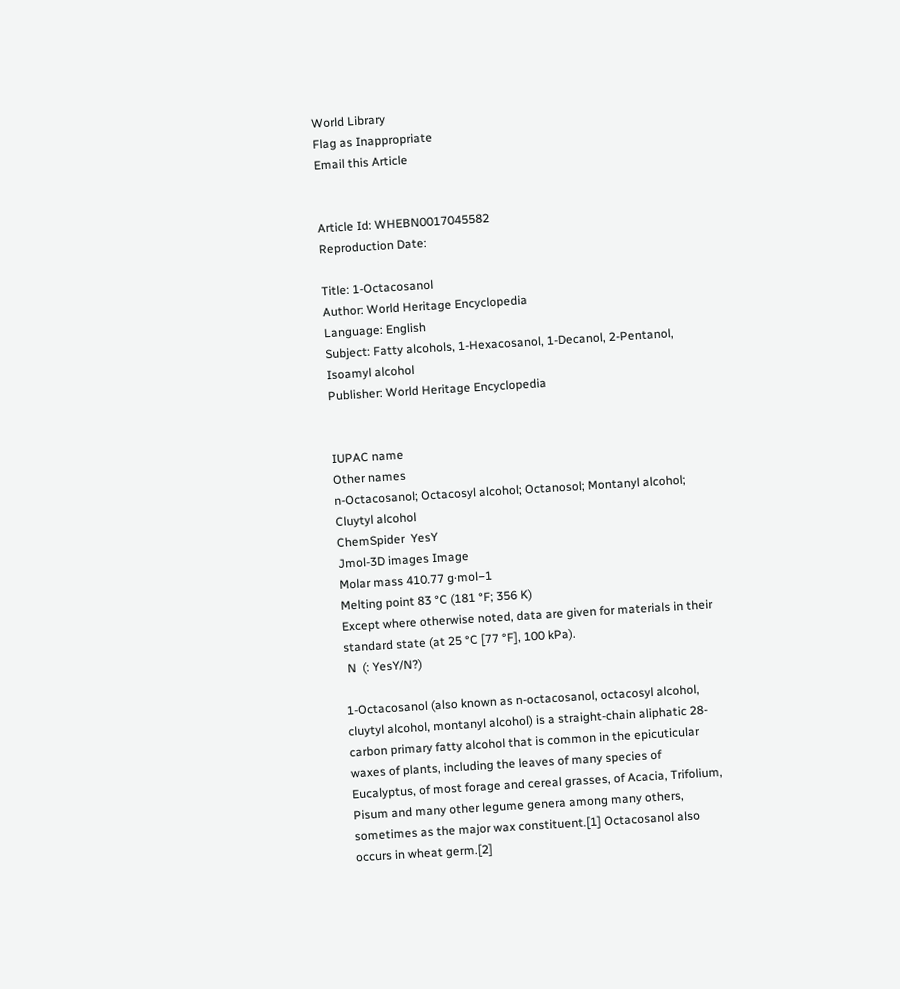World Library
Flag as Inappropriate
Email this Article


Article Id: WHEBN0017045582
Reproduction Date:

Title: 1-Octacosanol
Author: World Heritage Encyclopedia
Language: English
Subject: Fatty alcohols, 1-Hexacosanol, 1-Decanol, 2-Pentanol, Isoamyl alcohol
Publisher: World Heritage Encyclopedia


IUPAC name
Other names
n-Octacosanol; Octacosyl alcohol; Octanosol; Montanyl alcohol; Cluytyl alcohol
ChemSpider  YesY
Jmol-3D images Image
Molar mass 410.77 g·mol−1
Melting point 83 °C (181 °F; 356 K)
Except where otherwise noted, data are given for materials in their standard state (at 25 °C [77 °F], 100 kPa).
 N  (: YesY/N?)

1-Octacosanol (also known as n-octacosanol, octacosyl alcohol, cluytyl alcohol, montanyl alcohol) is a straight-chain aliphatic 28-carbon primary fatty alcohol that is common in the epicuticular waxes of plants, including the leaves of many species of Eucalyptus, of most forage and cereal grasses, of Acacia, Trifolium, Pisum and many other legume genera among many others, sometimes as the major wax constituent.[1] Octacosanol also occurs in wheat germ.[2]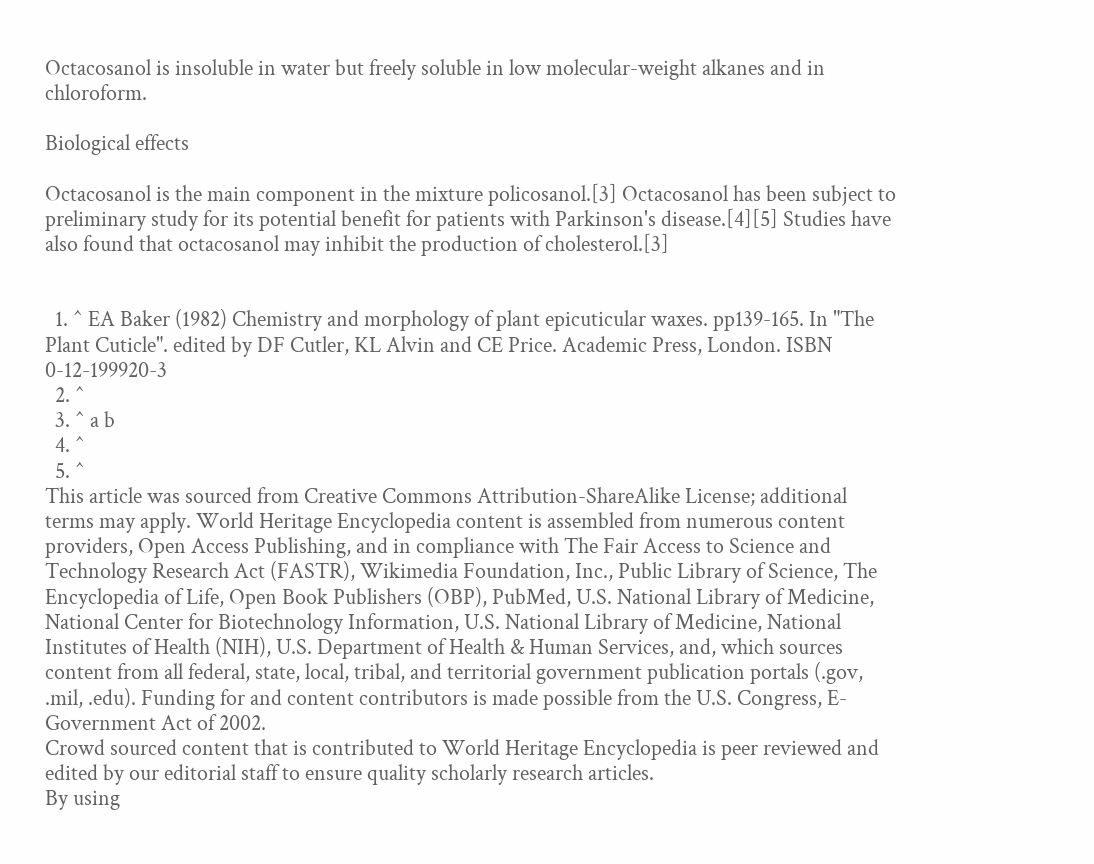Octacosanol is insoluble in water but freely soluble in low molecular-weight alkanes and in chloroform.

Biological effects

Octacosanol is the main component in the mixture policosanol.[3] Octacosanol has been subject to preliminary study for its potential benefit for patients with Parkinson's disease.[4][5] Studies have also found that octacosanol may inhibit the production of cholesterol.[3]


  1. ^ EA Baker (1982) Chemistry and morphology of plant epicuticular waxes. pp139-165. In "The Plant Cuticle". edited by DF Cutler, KL Alvin and CE Price. Academic Press, London. ISBN 0-12-199920-3
  2. ^
  3. ^ a b
  4. ^
  5. ^
This article was sourced from Creative Commons Attribution-ShareAlike License; additional terms may apply. World Heritage Encyclopedia content is assembled from numerous content providers, Open Access Publishing, and in compliance with The Fair Access to Science and Technology Research Act (FASTR), Wikimedia Foundation, Inc., Public Library of Science, The Encyclopedia of Life, Open Book Publishers (OBP), PubMed, U.S. National Library of Medicine, National Center for Biotechnology Information, U.S. National Library of Medicine, National Institutes of Health (NIH), U.S. Department of Health & Human Services, and, which sources content from all federal, state, local, tribal, and territorial government publication portals (.gov, .mil, .edu). Funding for and content contributors is made possible from the U.S. Congress, E-Government Act of 2002.
Crowd sourced content that is contributed to World Heritage Encyclopedia is peer reviewed and edited by our editorial staff to ensure quality scholarly research articles.
By using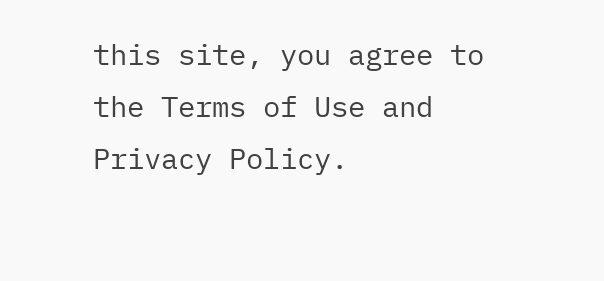this site, you agree to the Terms of Use and Privacy Policy.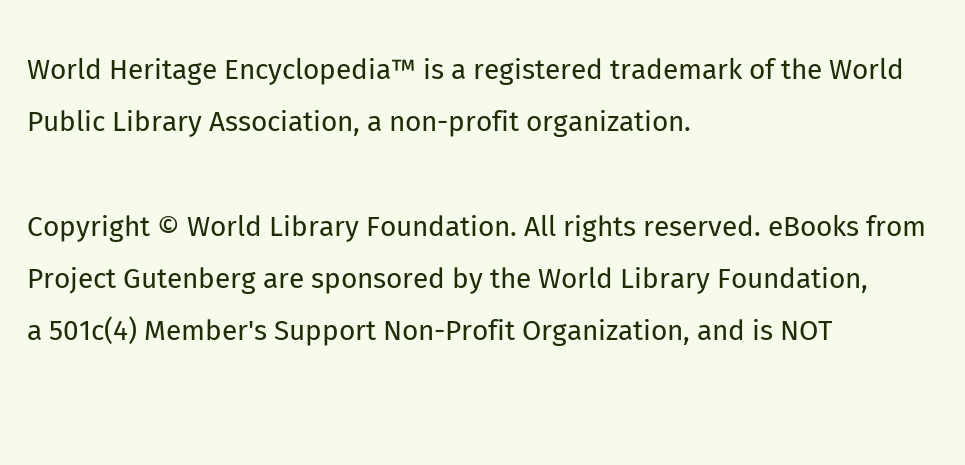World Heritage Encyclopedia™ is a registered trademark of the World Public Library Association, a non-profit organization.

Copyright © World Library Foundation. All rights reserved. eBooks from Project Gutenberg are sponsored by the World Library Foundation,
a 501c(4) Member's Support Non-Profit Organization, and is NOT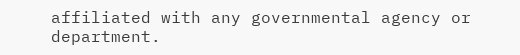affiliated with any governmental agency or department.